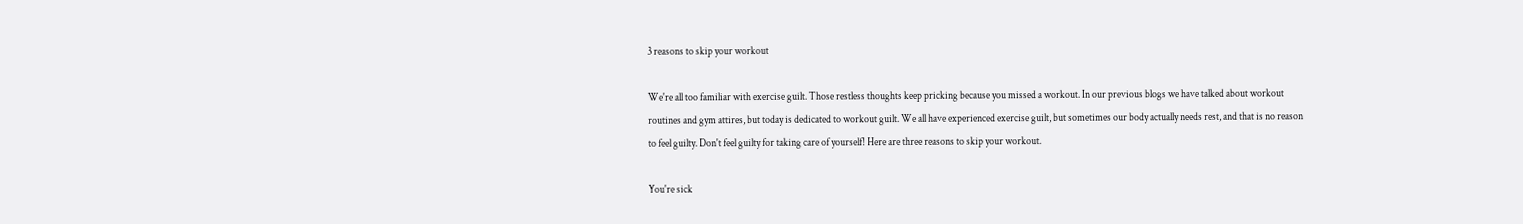3 reasons to skip your workout

We're all too familiar with exercise guilt. Those restless thoughts keep pricking because you missed a workout. In our previous blogs we have talked about workout routines and gym attires, but today is dedicated to workout guilt. We all have experienced exercise guilt, but sometimes our body actually needs rest, and that is no reason to feel guilty. Don't feel guilty for taking care of yourself! Here are three reasons to skip your workout.

You're sick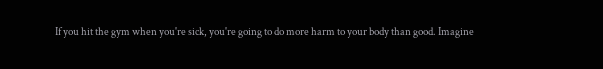If you hit the gym when you're sick, you're going to do more harm to your body than good. Imagine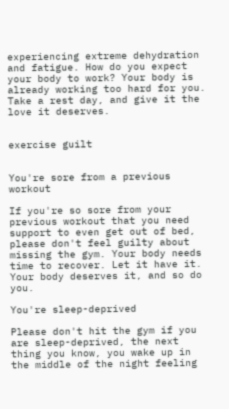experiencing extreme dehydration and fatigue. How do you expect your body to work? Your body is already working too hard for you. Take a rest day, and give it the love it deserves.


exercise guilt


You're sore from a previous workout

If you're so sore from your previous workout that you need support to even get out of bed, please don't feel guilty about missing the gym. Your body needs time to recover. Let it have it. Your body deserves it, and so do you.

You're sleep-deprived

Please don't hit the gym if you are sleep-deprived, the next thing you know, you wake up in the middle of the night feeling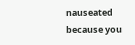nauseated because you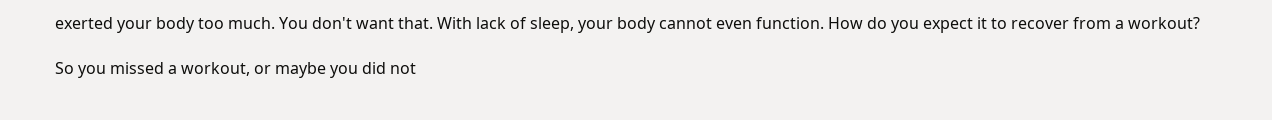exerted your body too much. You don't want that. With lack of sleep, your body cannot even function. How do you expect it to recover from a workout?

So you missed a workout, or maybe you did not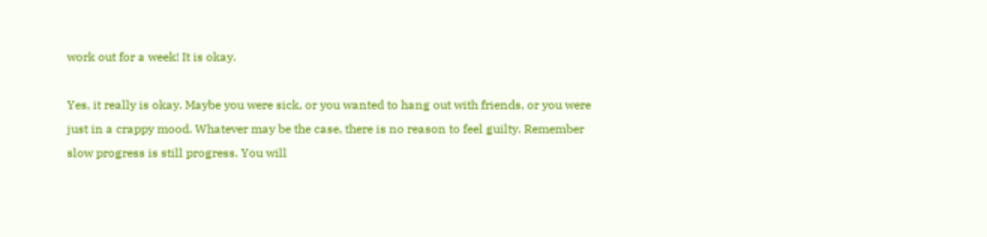work out for a week! It is okay.

Yes, it really is okay. Maybe you were sick, or you wanted to hang out with friends, or you were just in a crappy mood. Whatever may be the case, there is no reason to feel guilty. Remember slow progress is still progress. You will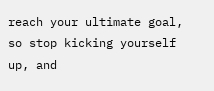reach your ultimate goal, so stop kicking yourself up, and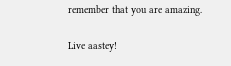remember that you are amazing.

Live aastey!